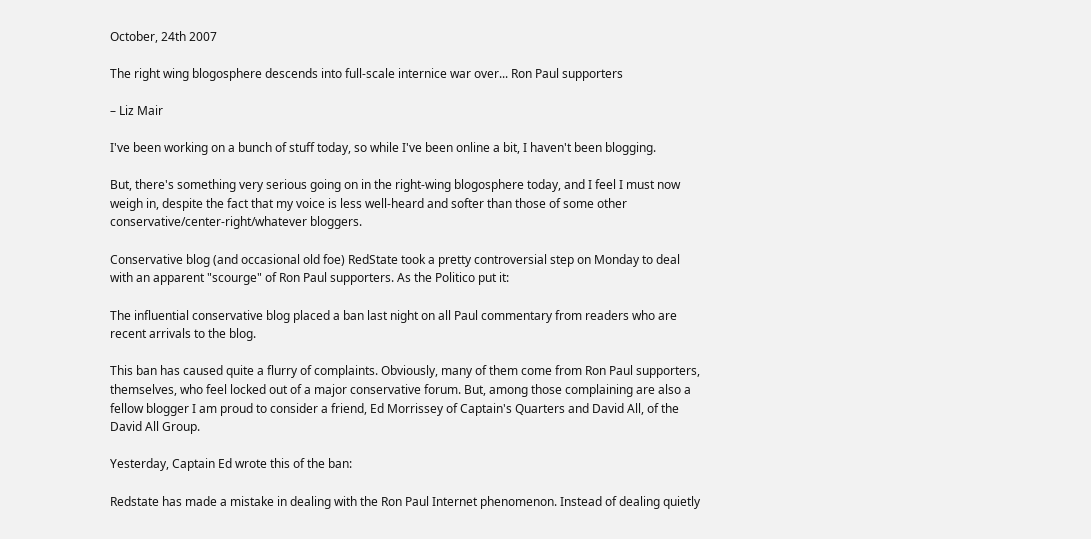October, 24th 2007

The right wing blogosphere descends into full-scale internice war over... Ron Paul supporters

– Liz Mair

I've been working on a bunch of stuff today, so while I've been online a bit, I haven't been blogging.

But, there's something very serious going on in the right-wing blogosphere today, and I feel I must now weigh in, despite the fact that my voice is less well-heard and softer than those of some other conservative/center-right/whatever bloggers.

Conservative blog (and occasional old foe) RedState took a pretty controversial step on Monday to deal with an apparent "scourge" of Ron Paul supporters. As the Politico put it:

The influential conservative blog placed a ban last night on all Paul commentary from readers who are recent arrivals to the blog.

This ban has caused quite a flurry of complaints. Obviously, many of them come from Ron Paul supporters, themselves, who feel locked out of a major conservative forum. But, among those complaining are also a fellow blogger I am proud to consider a friend, Ed Morrissey of Captain's Quarters and David All, of the David All Group.

Yesterday, Captain Ed wrote this of the ban:

Redstate has made a mistake in dealing with the Ron Paul Internet phenomenon. Instead of dealing quietly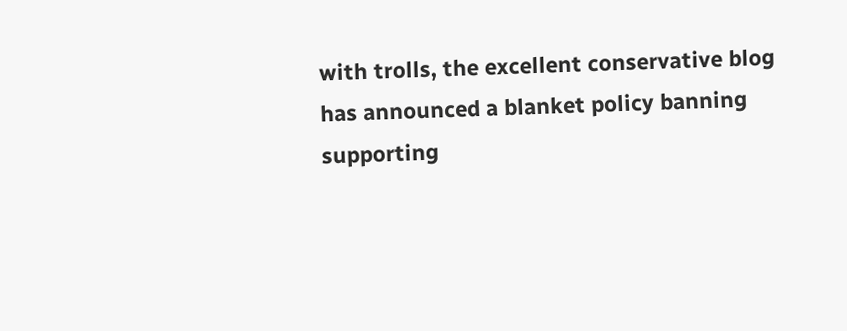with trolls, the excellent conservative blog has announced a blanket policy banning supporting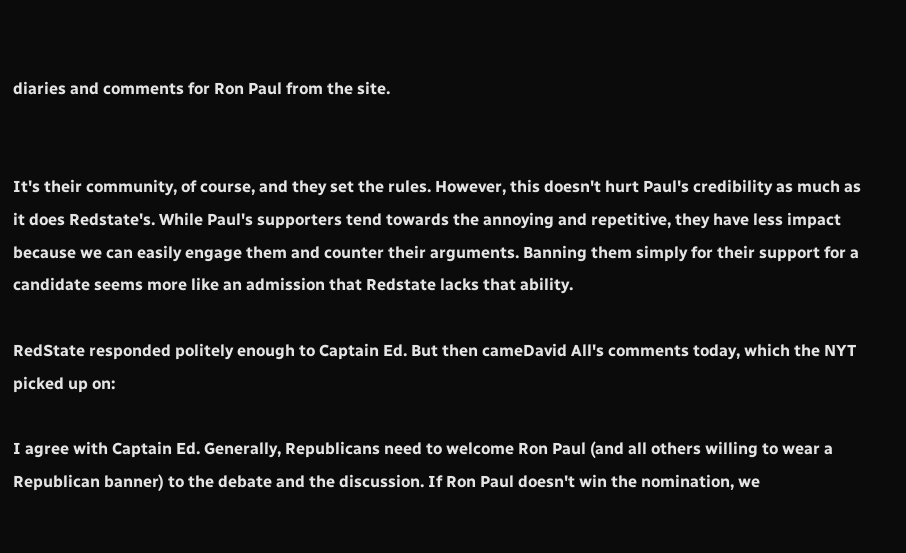diaries and comments for Ron Paul from the site.


It's their community, of course, and they set the rules. However, this doesn't hurt Paul's credibility as much as it does Redstate's. While Paul's supporters tend towards the annoying and repetitive, they have less impact because we can easily engage them and counter their arguments. Banning them simply for their support for a candidate seems more like an admission that Redstate lacks that ability.

RedState responded politely enough to Captain Ed. But then cameDavid All's comments today, which the NYT picked up on:

I agree with Captain Ed. Generally, Republicans need to welcome Ron Paul (and all others willing to wear a Republican banner) to the debate and the discussion. If Ron Paul doesn't win the nomination, we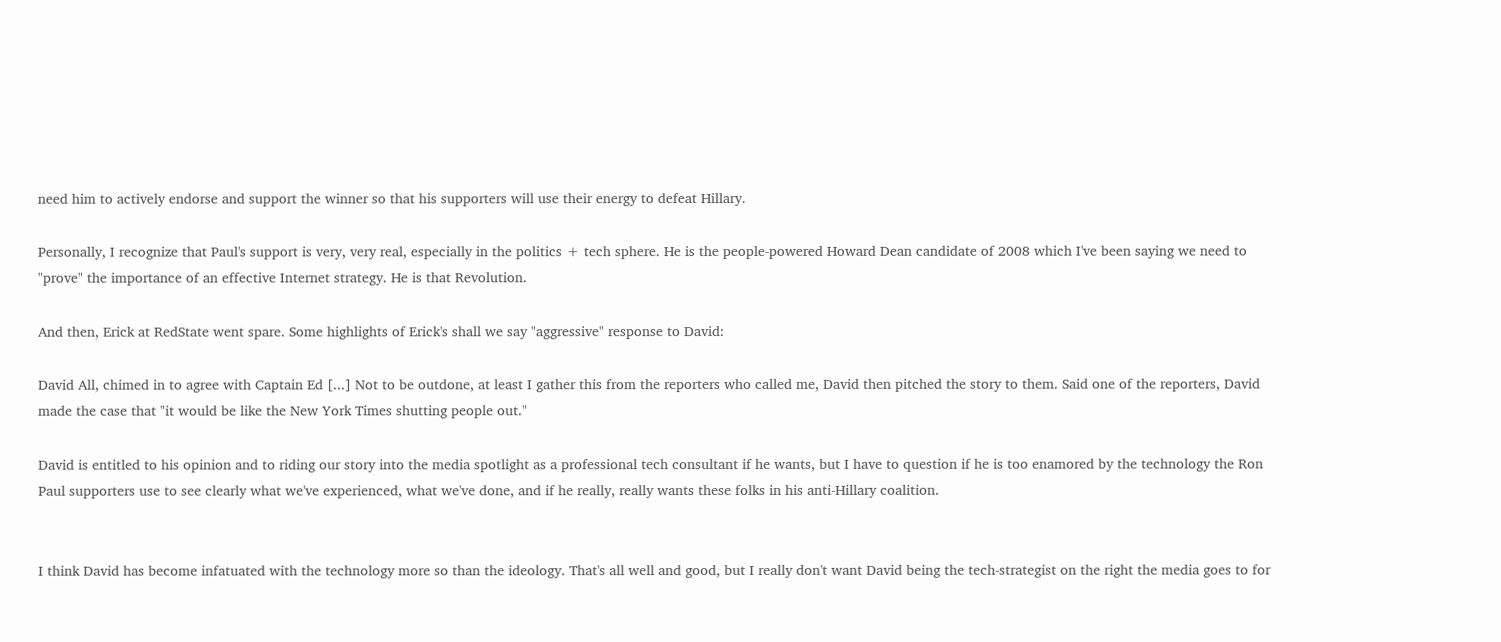need him to actively endorse and support the winner so that his supporters will use their energy to defeat Hillary.

Personally, I recognize that Paul's support is very, very real, especially in the politics + tech sphere. He is the people-powered Howard Dean candidate of 2008 which I've been saying we need to "prove" the importance of an effective Internet strategy. He is that Revolution.

And then, Erick at RedState went spare. Some highlights of Erick's shall we say "aggressive" response to David:

David All, chimed in to agree with Captain Ed [...] Not to be outdone, at least I gather this from the reporters who called me, David then pitched the story to them. Said one of the reporters, David made the case that "it would be like the New York Times shutting people out."

David is entitled to his opinion and to riding our story into the media spotlight as a professional tech consultant if he wants, but I have to question if he is too enamored by the technology the Ron Paul supporters use to see clearly what we've experienced, what we've done, and if he really, really wants these folks in his anti-Hillary coalition.


I think David has become infatuated with the technology more so than the ideology. That's all well and good, but I really don't want David being the tech-strategist on the right the media goes to for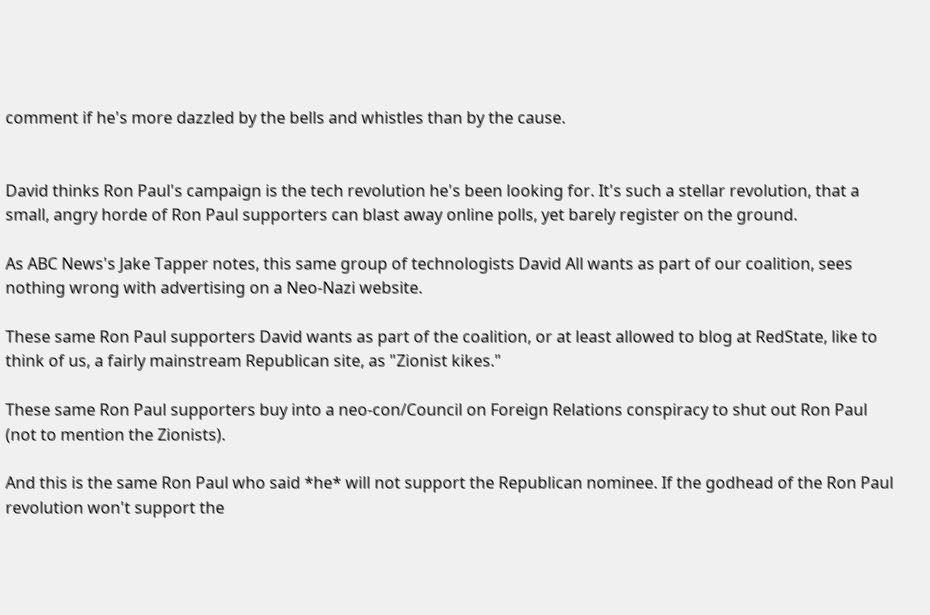comment if he's more dazzled by the bells and whistles than by the cause.


David thinks Ron Paul's campaign is the tech revolution he's been looking for. It's such a stellar revolution, that a small, angry horde of Ron Paul supporters can blast away online polls, yet barely register on the ground.

As ABC News's Jake Tapper notes, this same group of technologists David All wants as part of our coalition, sees nothing wrong with advertising on a Neo-Nazi website.

These same Ron Paul supporters David wants as part of the coalition, or at least allowed to blog at RedState, like to think of us, a fairly mainstream Republican site, as "Zionist kikes."

These same Ron Paul supporters buy into a neo-con/Council on Foreign Relations conspiracy to shut out Ron Paul (not to mention the Zionists).

And this is the same Ron Paul who said *he* will not support the Republican nominee. If the godhead of the Ron Paul revolution won't support the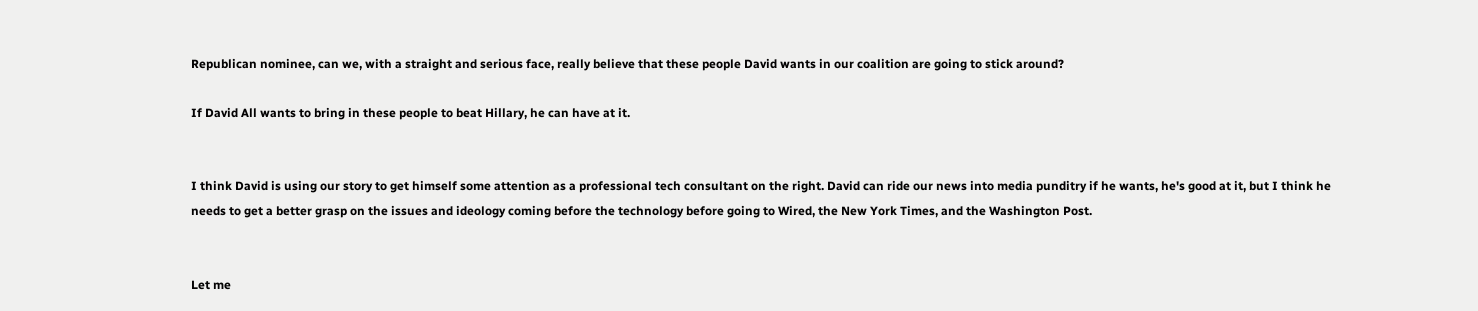Republican nominee, can we, with a straight and serious face, really believe that these people David wants in our coalition are going to stick around?

If David All wants to bring in these people to beat Hillary, he can have at it.


I think David is using our story to get himself some attention as a professional tech consultant on the right. David can ride our news into media punditry if he wants, he's good at it, but I think he needs to get a better grasp on the issues and ideology coming before the technology before going to Wired, the New York Times, and the Washington Post.


Let me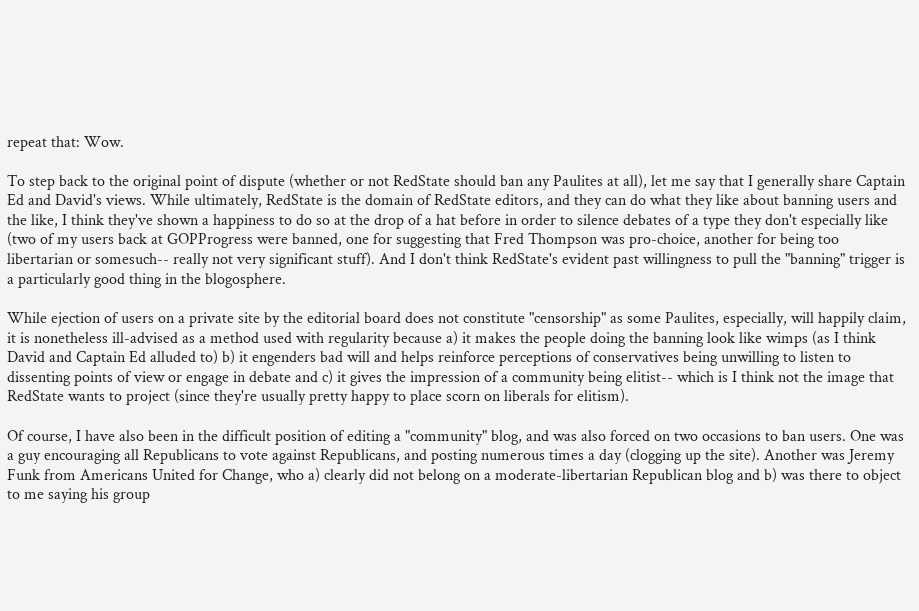repeat that: Wow.

To step back to the original point of dispute (whether or not RedState should ban any Paulites at all), let me say that I generally share Captain Ed and David's views. While ultimately, RedState is the domain of RedState editors, and they can do what they like about banning users and the like, I think they've shown a happiness to do so at the drop of a hat before in order to silence debates of a type they don't especially like (two of my users back at GOPProgress were banned, one for suggesting that Fred Thompson was pro-choice, another for being too libertarian or somesuch-- really not very significant stuff). And I don't think RedState's evident past willingness to pull the "banning" trigger is a particularly good thing in the blogosphere.

While ejection of users on a private site by the editorial board does not constitute "censorship" as some Paulites, especially, will happily claim, it is nonetheless ill-advised as a method used with regularity because a) it makes the people doing the banning look like wimps (as I think David and Captain Ed alluded to) b) it engenders bad will and helps reinforce perceptions of conservatives being unwilling to listen to dissenting points of view or engage in debate and c) it gives the impression of a community being elitist-- which is I think not the image that RedState wants to project (since they're usually pretty happy to place scorn on liberals for elitism).

Of course, I have also been in the difficult position of editing a "community" blog, and was also forced on two occasions to ban users. One was a guy encouraging all Republicans to vote against Republicans, and posting numerous times a day (clogging up the site). Another was Jeremy Funk from Americans United for Change, who a) clearly did not belong on a moderate-libertarian Republican blog and b) was there to object to me saying his group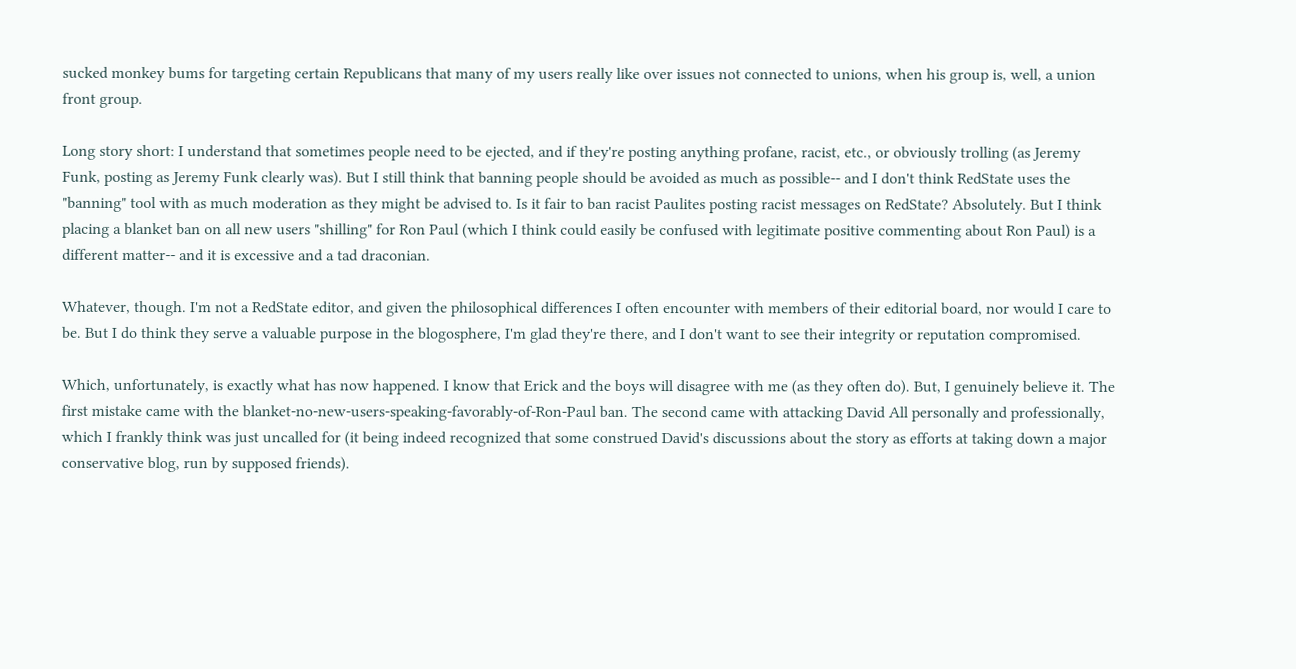sucked monkey bums for targeting certain Republicans that many of my users really like over issues not connected to unions, when his group is, well, a union front group.

Long story short: I understand that sometimes people need to be ejected, and if they're posting anything profane, racist, etc., or obviously trolling (as Jeremy Funk, posting as Jeremy Funk clearly was). But I still think that banning people should be avoided as much as possible-- and I don't think RedState uses the "banning" tool with as much moderation as they might be advised to. Is it fair to ban racist Paulites posting racist messages on RedState? Absolutely. But I think placing a blanket ban on all new users "shilling" for Ron Paul (which I think could easily be confused with legitimate positive commenting about Ron Paul) is a different matter-- and it is excessive and a tad draconian.

Whatever, though. I'm not a RedState editor, and given the philosophical differences I often encounter with members of their editorial board, nor would I care to be. But I do think they serve a valuable purpose in the blogosphere, I'm glad they're there, and I don't want to see their integrity or reputation compromised.

Which, unfortunately, is exactly what has now happened. I know that Erick and the boys will disagree with me (as they often do). But, I genuinely believe it. The first mistake came with the blanket-no-new-users-speaking-favorably-of-Ron-Paul ban. The second came with attacking David All personally and professionally, which I frankly think was just uncalled for (it being indeed recognized that some construed David's discussions about the story as efforts at taking down a major conservative blog, run by supposed friends).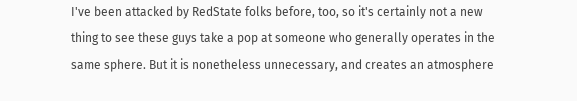I've been attacked by RedState folks before, too, so it's certainly not a new thing to see these guys take a pop at someone who generally operates in the same sphere. But it is nonetheless unnecessary, and creates an atmosphere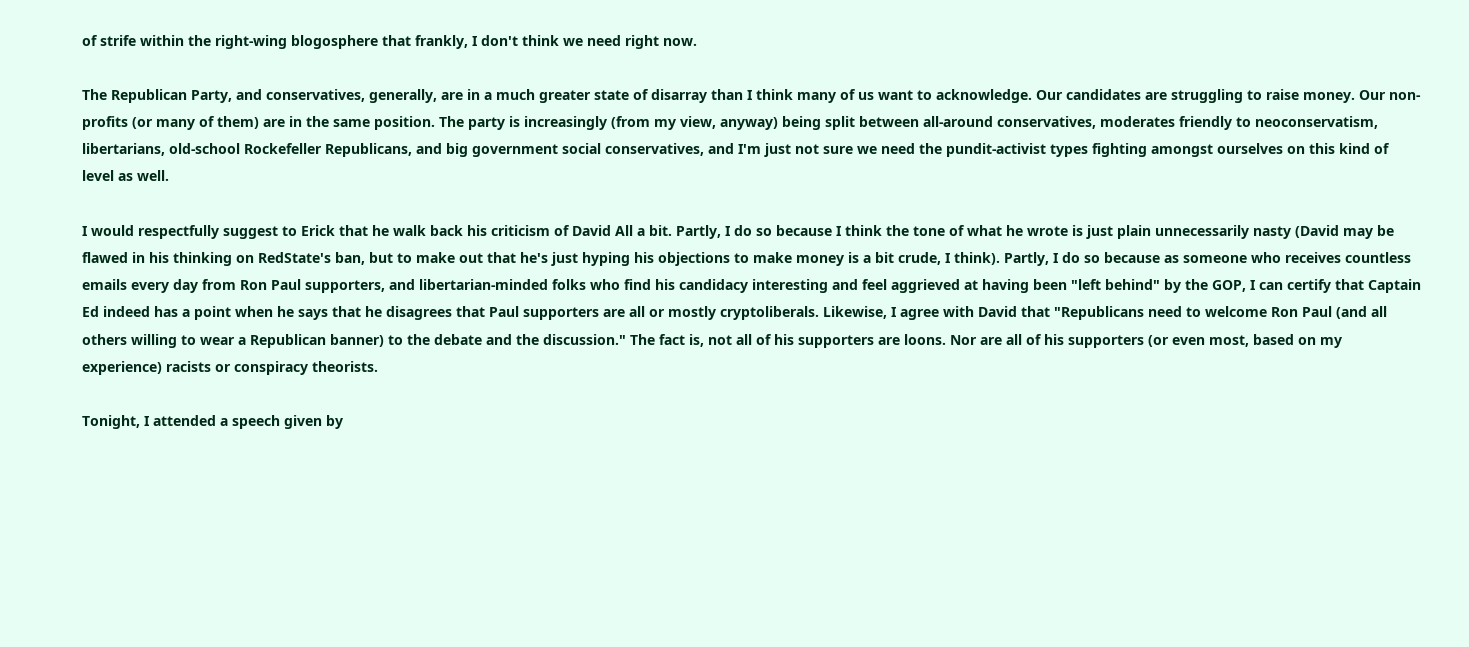of strife within the right-wing blogosphere that frankly, I don't think we need right now.

The Republican Party, and conservatives, generally, are in a much greater state of disarray than I think many of us want to acknowledge. Our candidates are struggling to raise money. Our non-profits (or many of them) are in the same position. The party is increasingly (from my view, anyway) being split between all-around conservatives, moderates friendly to neoconservatism, libertarians, old-school Rockefeller Republicans, and big government social conservatives, and I'm just not sure we need the pundit-activist types fighting amongst ourselves on this kind of level as well.

I would respectfully suggest to Erick that he walk back his criticism of David All a bit. Partly, I do so because I think the tone of what he wrote is just plain unnecessarily nasty (David may be flawed in his thinking on RedState's ban, but to make out that he's just hyping his objections to make money is a bit crude, I think). Partly, I do so because as someone who receives countless emails every day from Ron Paul supporters, and libertarian-minded folks who find his candidacy interesting and feel aggrieved at having been "left behind" by the GOP, I can certify that Captain Ed indeed has a point when he says that he disagrees that Paul supporters are all or mostly cryptoliberals. Likewise, I agree with David that "Republicans need to welcome Ron Paul (and all others willing to wear a Republican banner) to the debate and the discussion." The fact is, not all of his supporters are loons. Nor are all of his supporters (or even most, based on my experience) racists or conspiracy theorists.

Tonight, I attended a speech given by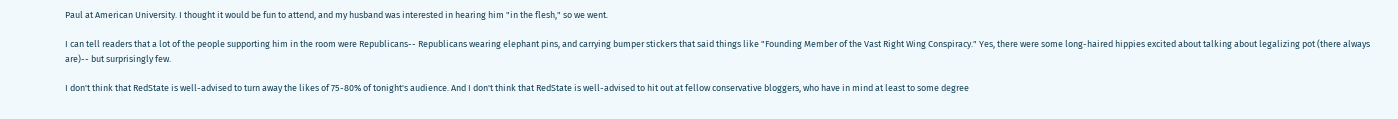Paul at American University. I thought it would be fun to attend, and my husband was interested in hearing him "in the flesh," so we went.

I can tell readers that a lot of the people supporting him in the room were Republicans-- Republicans wearing elephant pins, and carrying bumper stickers that said things like "Founding Member of the Vast Right Wing Conspiracy." Yes, there were some long-haired hippies excited about talking about legalizing pot (there always are)-- but surprisingly few.

I don't think that RedState is well-advised to turn away the likes of 75-80% of tonight's audience. And I don't think that RedState is well-advised to hit out at fellow conservative bloggers, who have in mind at least to some degree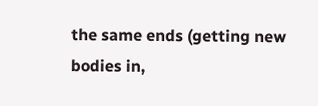the same ends (getting new bodies in,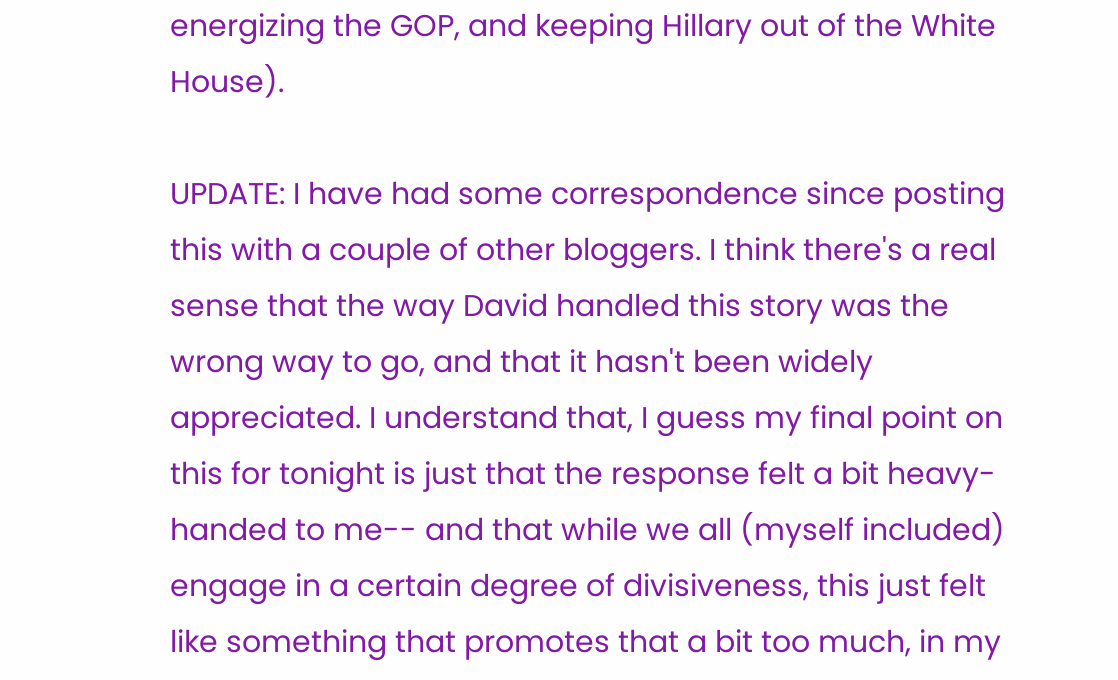energizing the GOP, and keeping Hillary out of the White House).

UPDATE: I have had some correspondence since posting this with a couple of other bloggers. I think there's a real sense that the way David handled this story was the wrong way to go, and that it hasn't been widely appreciated. I understand that, I guess my final point on this for tonight is just that the response felt a bit heavy-handed to me-- and that while we all (myself included) engage in a certain degree of divisiveness, this just felt like something that promotes that a bit too much, in my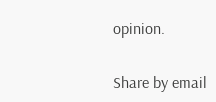opinion.


Share by email